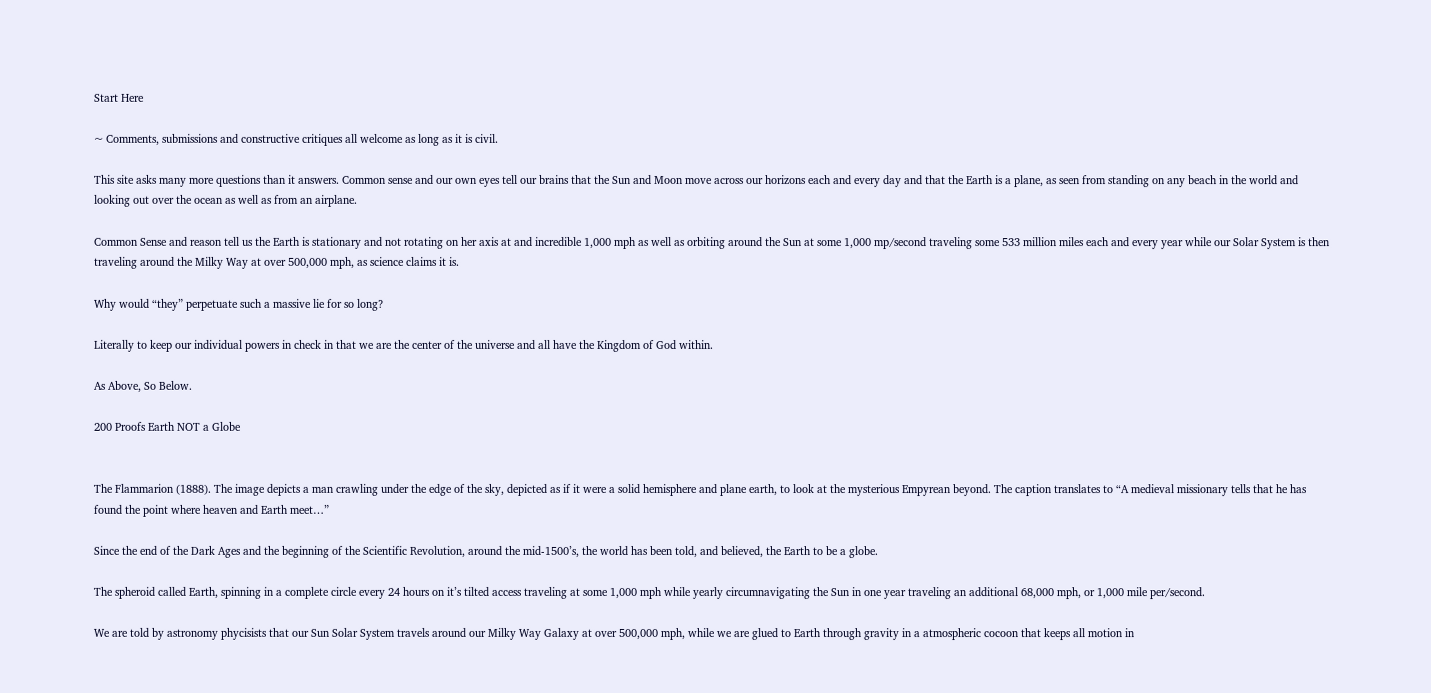Start Here

~ Comments, submissions and constructive critiques all welcome as long as it is civil.

This site asks many more questions than it answers. Common sense and our own eyes tell our brains that the Sun and Moon move across our horizons each and every day and that the Earth is a plane, as seen from standing on any beach in the world and looking out over the ocean as well as from an airplane.

Common Sense and reason tell us the Earth is stationary and not rotating on her axis at and incredible 1,000 mph as well as orbiting around the Sun at some 1,000 mp/second traveling some 533 million miles each and every year while our Solar System is then traveling around the Milky Way at over 500,000 mph, as science claims it is.

Why would “they” perpetuate such a massive lie for so long?

Literally to keep our individual powers in check in that we are the center of the universe and all have the Kingdom of God within.

As Above, So Below.

200 Proofs Earth NOT a Globe


The Flammarion (1888). The image depicts a man crawling under the edge of the sky, depicted as if it were a solid hemisphere and plane earth, to look at the mysterious Empyrean beyond. The caption translates to “A medieval missionary tells that he has found the point where heaven and Earth meet…”

Since the end of the Dark Ages and the beginning of the Scientific Revolution, around the mid-1500’s, the world has been told, and believed, the Earth to be a globe.

The spheroid called Earth, spinning in a complete circle every 24 hours on it’s tilted access traveling at some 1,000 mph while yearly circumnavigating the Sun in one year traveling an additional 68,000 mph, or 1,000 mile per/second.

We are told by astronomy phycisists that our Sun Solar System travels around our Milky Way Galaxy at over 500,000 mph, while we are glued to Earth through gravity in a atmospheric cocoon that keeps all motion in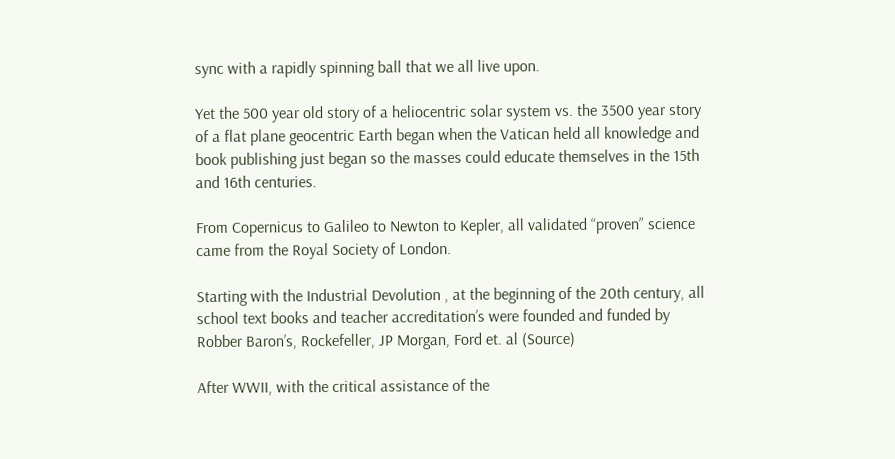sync with a rapidly spinning ball that we all live upon.

Yet the 500 year old story of a heliocentric solar system vs. the 3500 year story of a flat plane geocentric Earth began when the Vatican held all knowledge and book publishing just began so the masses could educate themselves in the 15th and 16th centuries.

From Copernicus to Galileo to Newton to Kepler, all validated “proven” science came from the Royal Society of London.

Starting with the Industrial Devolution , at the beginning of the 20th century, all school text books and teacher accreditation’s were founded and funded by Robber Baron’s, Rockefeller, JP Morgan, Ford et. al (Source)

After WWII, with the critical assistance of the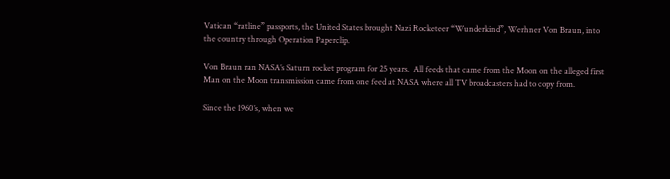Vatican “ratline” passports, the United States brought Nazi Rocketeer “Wunderkind”, Werhner Von Braun, into the country through Operation Paperclip.

Von Braun ran NASA’s Saturn rocket program for 25 years.  All feeds that came from the Moon on the alleged first Man on the Moon transmission came from one feed at NASA where all TV broadcasters had to copy from.

Since the 1960’s, when we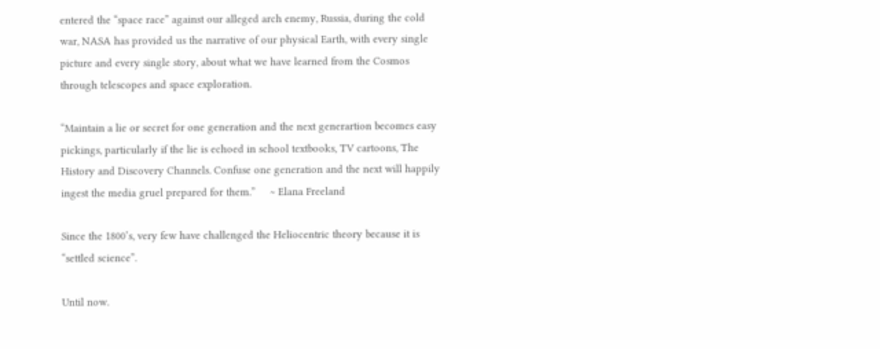entered the “space race” against our alleged arch enemy, Russia, during the cold war, NASA has provided us the narrative of our physical Earth, with every single picture and every single story, about what we have learned from the Cosmos through telescopes and space exploration.

“Maintain a lie or secret for one generation and the next generartion becomes easy pickings, particularly if the lie is echoed in school textbooks, TV cartoons, The History and Discovery Channels. Confuse one generation and the next will happily ingest the media gruel prepared for them.”     ~ Elana Freeland

Since the 1800’s, very few have challenged the Heliocentric theory because it is “settled science”.

Until now.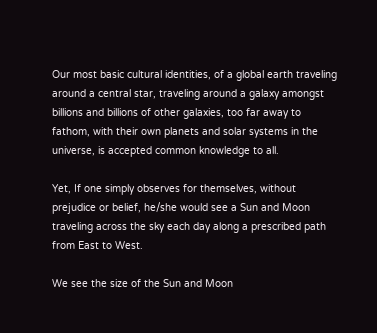Our most basic cultural identities, of a global earth traveling around a central star, traveling around a galaxy amongst billions and billions of other galaxies, too far away to fathom, with their own planets and solar systems in the universe, is accepted common knowledge to all.

Yet, If one simply observes for themselves, without prejudice or belief, he/she would see a Sun and Moon traveling across the sky each day along a prescribed path from East to West.

We see the size of the Sun and Moon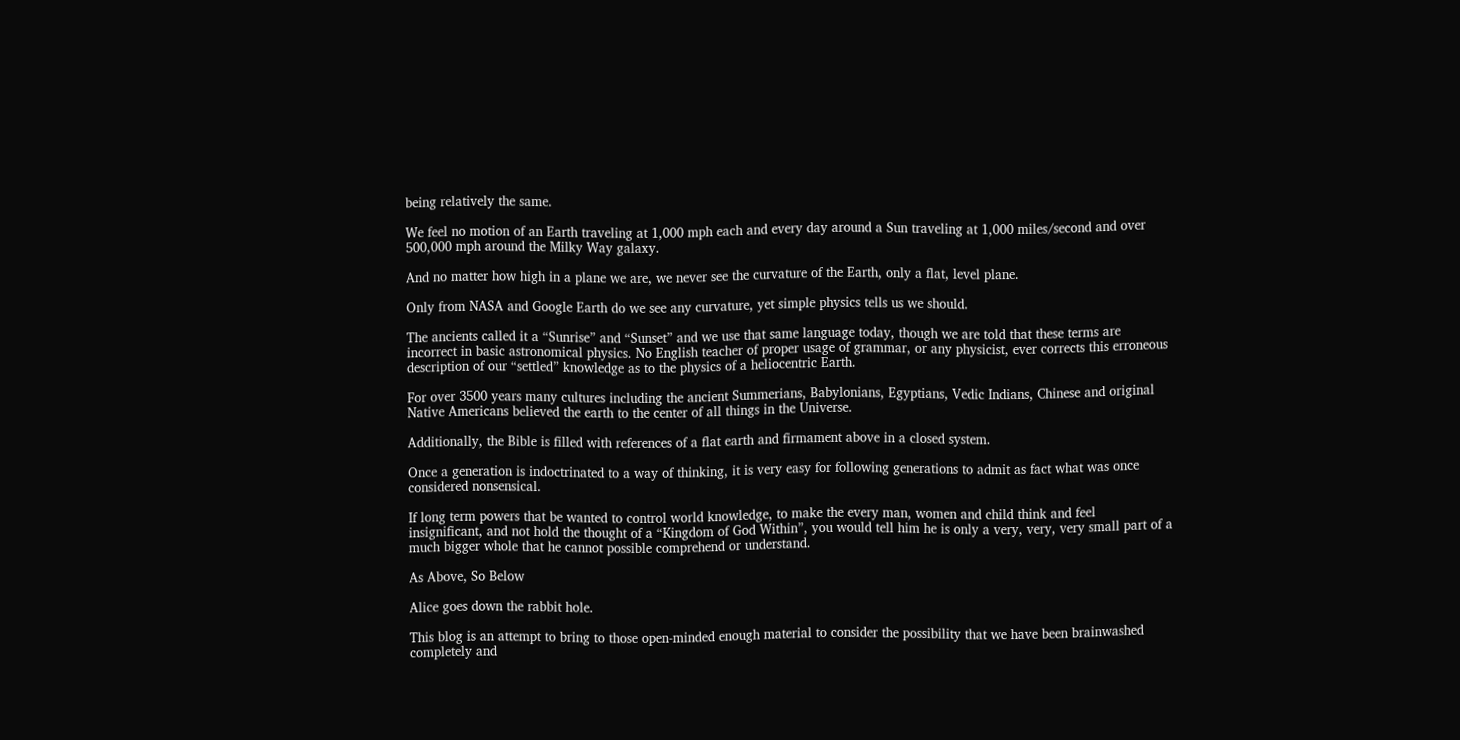being relatively the same.

We feel no motion of an Earth traveling at 1,000 mph each and every day around a Sun traveling at 1,000 miles/second and over 500,000 mph around the Milky Way galaxy.

And no matter how high in a plane we are, we never see the curvature of the Earth, only a flat, level plane.

Only from NASA and Google Earth do we see any curvature, yet simple physics tells us we should.

The ancients called it a “Sunrise” and “Sunset” and we use that same language today, though we are told that these terms are incorrect in basic astronomical physics. No English teacher of proper usage of grammar, or any physicist, ever corrects this erroneous description of our “settled” knowledge as to the physics of a heliocentric Earth.

For over 3500 years many cultures including the ancient Summerians, Babylonians, Egyptians, Vedic Indians, Chinese and original Native Americans believed the earth to the center of all things in the Universe.

Additionally, the Bible is filled with references of a flat earth and firmament above in a closed system.

Once a generation is indoctrinated to a way of thinking, it is very easy for following generations to admit as fact what was once considered nonsensical.

If long term powers that be wanted to control world knowledge, to make the every man, women and child think and feel insignificant, and not hold the thought of a “Kingdom of God Within”, you would tell him he is only a very, very, very small part of a much bigger whole that he cannot possible comprehend or understand.

As Above, So Below

Alice goes down the rabbit hole.

This blog is an attempt to bring to those open-minded enough material to consider the possibility that we have been brainwashed completely and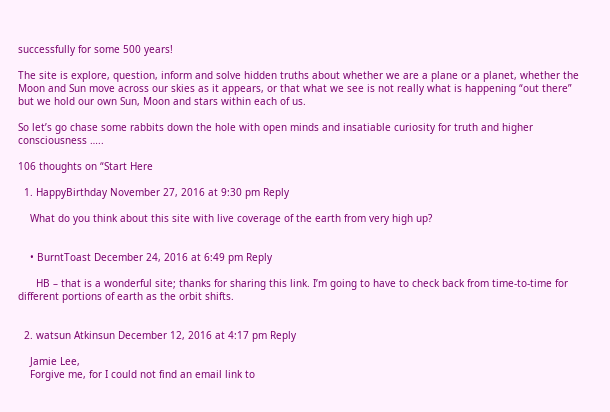successfully for some 500 years!

The site is explore, question, inform and solve hidden truths about whether we are a plane or a planet, whether the Moon and Sun move across our skies as it appears, or that what we see is not really what is happening “out there” but we hold our own Sun, Moon and stars within each of us.

So let’s go chase some rabbits down the hole with open minds and insatiable curiosity for truth and higher consciousness …..

106 thoughts on “Start Here

  1. HappyBirthday November 27, 2016 at 9:30 pm Reply

    What do you think about this site with live coverage of the earth from very high up?


    • BurntToast December 24, 2016 at 6:49 pm Reply

      HB – that is a wonderful site; thanks for sharing this link. I’m going to have to check back from time-to-time for different portions of earth as the orbit shifts.


  2. watsun Atkinsun December 12, 2016 at 4:17 pm Reply

    Jamie Lee,
    Forgive me, for I could not find an email link to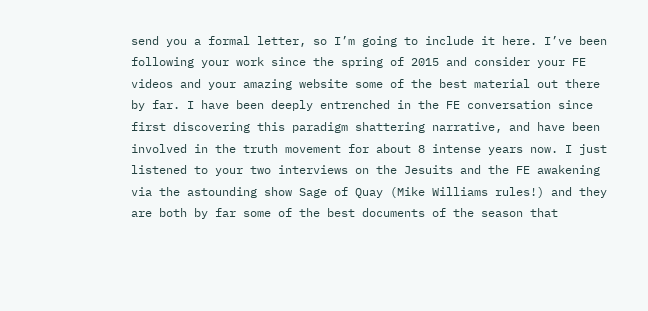send you a formal letter, so I’m going to include it here. I’ve been following your work since the spring of 2015 and consider your FE videos and your amazing website some of the best material out there by far. I have been deeply entrenched in the FE conversation since first discovering this paradigm shattering narrative, and have been involved in the truth movement for about 8 intense years now. I just listened to your two interviews on the Jesuits and the FE awakening via the astounding show Sage of Quay (Mike Williams rules!) and they are both by far some of the best documents of the season that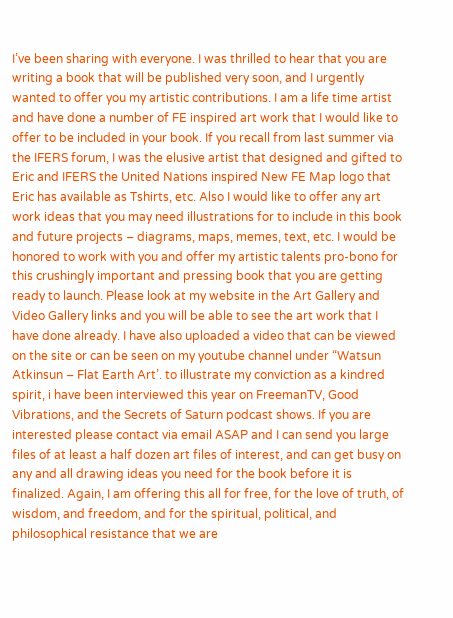I’ve been sharing with everyone. I was thrilled to hear that you are writing a book that will be published very soon, and I urgently wanted to offer you my artistic contributions. I am a life time artist and have done a number of FE inspired art work that I would like to offer to be included in your book. If you recall from last summer via the IFERS forum, I was the elusive artist that designed and gifted to Eric and IFERS the United Nations inspired New FE Map logo that Eric has available as Tshirts, etc. Also I would like to offer any art work ideas that you may need illustrations for to include in this book and future projects – diagrams, maps, memes, text, etc. I would be honored to work with you and offer my artistic talents pro-bono for this crushingly important and pressing book that you are getting ready to launch. Please look at my website in the Art Gallery and Video Gallery links and you will be able to see the art work that I have done already. I have also uploaded a video that can be viewed on the site or can be seen on my youtube channel under “Watsun Atkinsun – Flat Earth Art’. to illustrate my conviction as a kindred spirit, i have been interviewed this year on FreemanTV, Good Vibrations, and the Secrets of Saturn podcast shows. If you are interested please contact via email ASAP and I can send you large files of at least a half dozen art files of interest, and can get busy on any and all drawing ideas you need for the book before it is finalized. Again, I am offering this all for free, for the love of truth, of wisdom, and freedom, and for the spiritual, political, and philosophical resistance that we are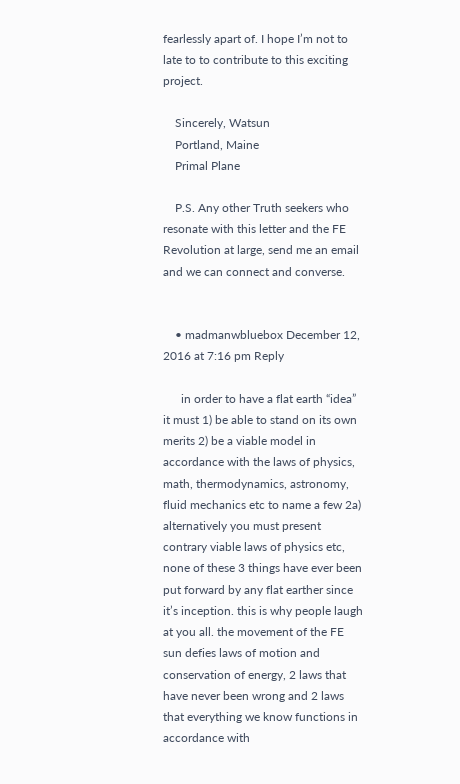fearlessly apart of. I hope I’m not to late to to contribute to this exciting project.

    Sincerely, Watsun
    Portland, Maine
    Primal Plane

    P.S. Any other Truth seekers who resonate with this letter and the FE Revolution at large, send me an email and we can connect and converse.


    • madmanwbluebox December 12, 2016 at 7:16 pm Reply

      in order to have a flat earth “idea” it must 1) be able to stand on its own merits 2) be a viable model in accordance with the laws of physics, math, thermodynamics, astronomy, fluid mechanics etc to name a few 2a) alternatively you must present contrary viable laws of physics etc, none of these 3 things have ever been put forward by any flat earther since it’s inception. this is why people laugh at you all. the movement of the FE sun defies laws of motion and conservation of energy, 2 laws that have never been wrong and 2 laws that everything we know functions in accordance with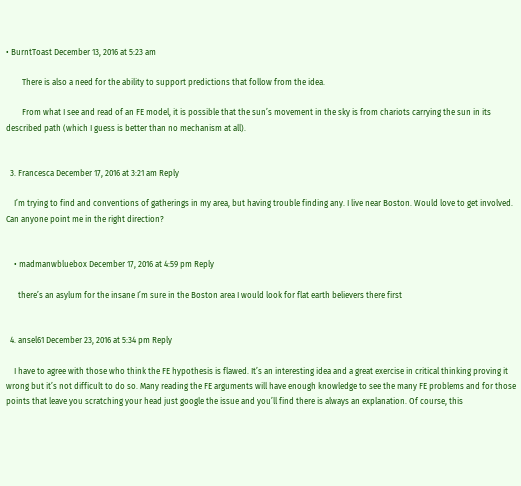• BurntToast December 13, 2016 at 5:23 am

        There is also a need for the ability to support predictions that follow from the idea.

        From what I see and read of an FE model, it is possible that the sun’s movement in the sky is from chariots carrying the sun in its described path (which I guess is better than no mechanism at all).


  3. Francesca December 17, 2016 at 3:21 am Reply

    I’m trying to find and conventions of gatherings in my area, but having trouble finding any. I live near Boston. Would love to get involved. Can anyone point me in the right direction?


    • madmanwbluebox December 17, 2016 at 4:59 pm Reply

      there’s an asylum for the insane I’m sure in the Boston area I would look for flat earth believers there first


  4. ansel61 December 23, 2016 at 5:34 pm Reply

    I have to agree with those who think the FE hypothesis is flawed. It’s an interesting idea and a great exercise in critical thinking proving it wrong but it’s not difficult to do so. Many reading the FE arguments will have enough knowledge to see the many FE problems and for those points that leave you scratching your head just google the issue and you’ll find there is always an explanation. Of course, this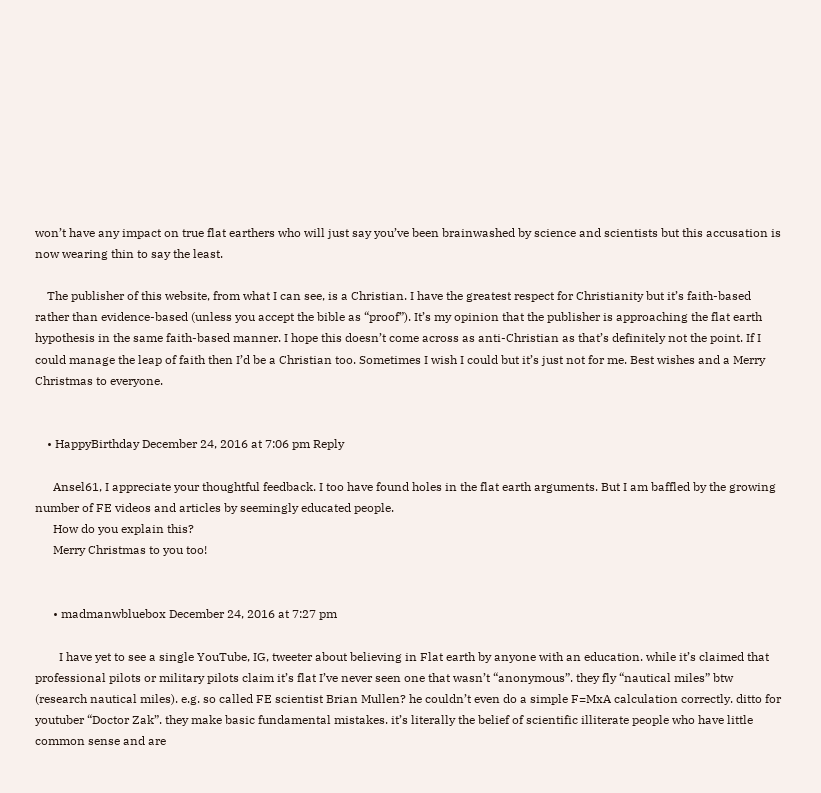won’t have any impact on true flat earthers who will just say you’ve been brainwashed by science and scientists but this accusation is now wearing thin to say the least.

    The publisher of this website, from what I can see, is a Christian. I have the greatest respect for Christianity but it’s faith-based rather than evidence-based (unless you accept the bible as “proof”). It’s my opinion that the publisher is approaching the flat earth hypothesis in the same faith-based manner. I hope this doesn’t come across as anti-Christian as that’s definitely not the point. If I could manage the leap of faith then I’d be a Christian too. Sometimes I wish I could but it’s just not for me. Best wishes and a Merry Christmas to everyone.


    • HappyBirthday December 24, 2016 at 7:06 pm Reply

      Ansel61, I appreciate your thoughtful feedback. I too have found holes in the flat earth arguments. But I am baffled by the growing number of FE videos and articles by seemingly educated people.
      How do you explain this?
      Merry Christmas to you too!


      • madmanwbluebox December 24, 2016 at 7:27 pm

        I have yet to see a single YouTube, IG, tweeter about believing in Flat earth by anyone with an education. while it’s claimed that professional pilots or military pilots claim it’s flat I’ve never seen one that wasn’t “anonymous”. they fly “nautical miles” btw (research nautical miles). e.g. so called FE scientist Brian Mullen? he couldn’t even do a simple F=MxA calculation correctly. ditto for youtuber “Doctor Zak”. they make basic fundamental mistakes. it’s literally the belief of scientific illiterate people who have little common sense and are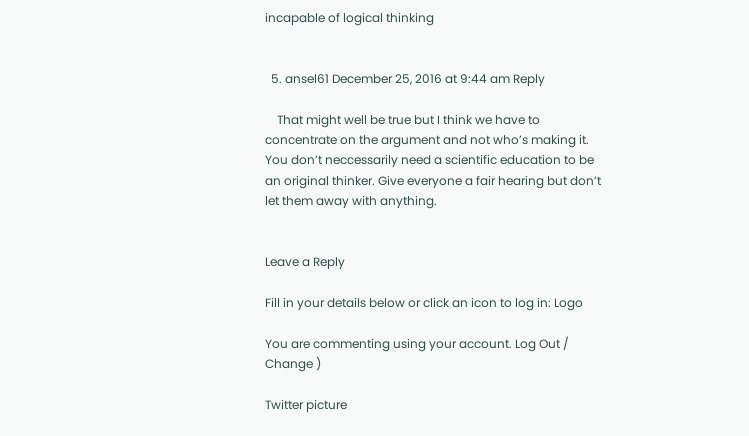incapable of logical thinking


  5. ansel61 December 25, 2016 at 9:44 am Reply

    That might well be true but I think we have to concentrate on the argument and not who’s making it. You don’t neccessarily need a scientific education to be an original thinker. Give everyone a fair hearing but don’t let them away with anything.


Leave a Reply

Fill in your details below or click an icon to log in: Logo

You are commenting using your account. Log Out / Change )

Twitter picture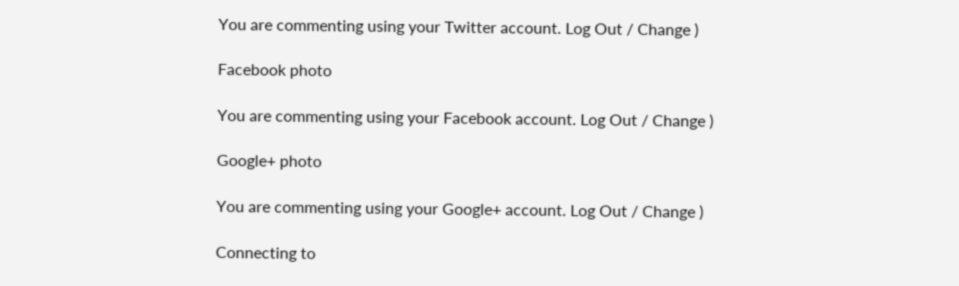You are commenting using your Twitter account. Log Out / Change )

Facebook photo

You are commenting using your Facebook account. Log Out / Change )

Google+ photo

You are commenting using your Google+ account. Log Out / Change )

Connecting to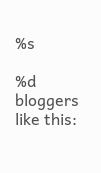%s

%d bloggers like this: